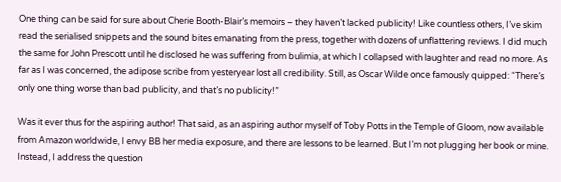One thing can be said for sure about Cherie Booth-Blair’s memoirs – they haven’t lacked publicity! Like countless others, I’ve skim read the serialised snippets and the sound bites emanating from the press, together with dozens of unflattering reviews. I did much the same for John Prescott until he disclosed he was suffering from bulimia, at which I collapsed with laughter and read no more. As far as I was concerned, the adipose scribe from yesteryear lost all credibility. Still, as Oscar Wilde once famously quipped: “There’s only one thing worse than bad publicity, and that’s no publicity!”

Was it ever thus for the aspiring author! That said, as an aspiring author myself of Toby Potts in the Temple of Gloom, now available from Amazon worldwide, I envy BB her media exposure, and there are lessons to be learned. But I’m not plugging her book or mine. Instead, I address the question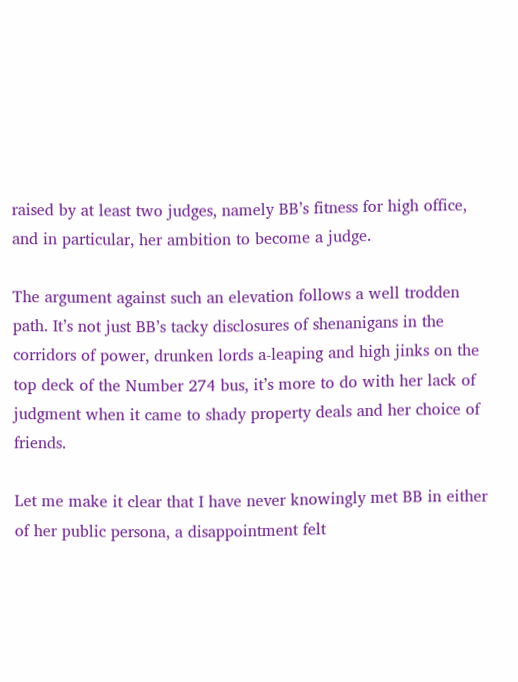raised by at least two judges, namely BB’s fitness for high office, and in particular, her ambition to become a judge.

The argument against such an elevation follows a well trodden path. It’s not just BB’s tacky disclosures of shenanigans in the corridors of power, drunken lords a-leaping and high jinks on the top deck of the Number 274 bus, it’s more to do with her lack of judgment when it came to shady property deals and her choice of friends.

Let me make it clear that I have never knowingly met BB in either of her public persona, a disappointment felt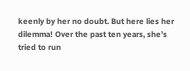keenly by her no doubt. But here lies her dilemma! Over the past ten years, she’s tried to run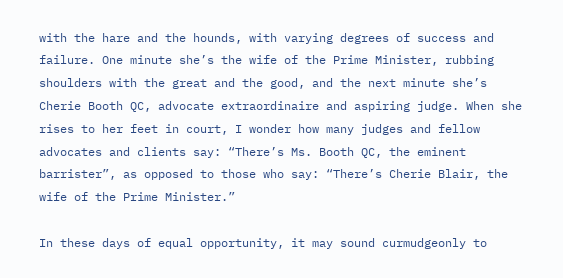with the hare and the hounds, with varying degrees of success and failure. One minute she’s the wife of the Prime Minister, rubbing shoulders with the great and the good, and the next minute she’s Cherie Booth QC, advocate extraordinaire and aspiring judge. When she rises to her feet in court, I wonder how many judges and fellow advocates and clients say: “There’s Ms. Booth QC, the eminent barrister”, as opposed to those who say: “There’s Cherie Blair, the wife of the Prime Minister.”

In these days of equal opportunity, it may sound curmudgeonly to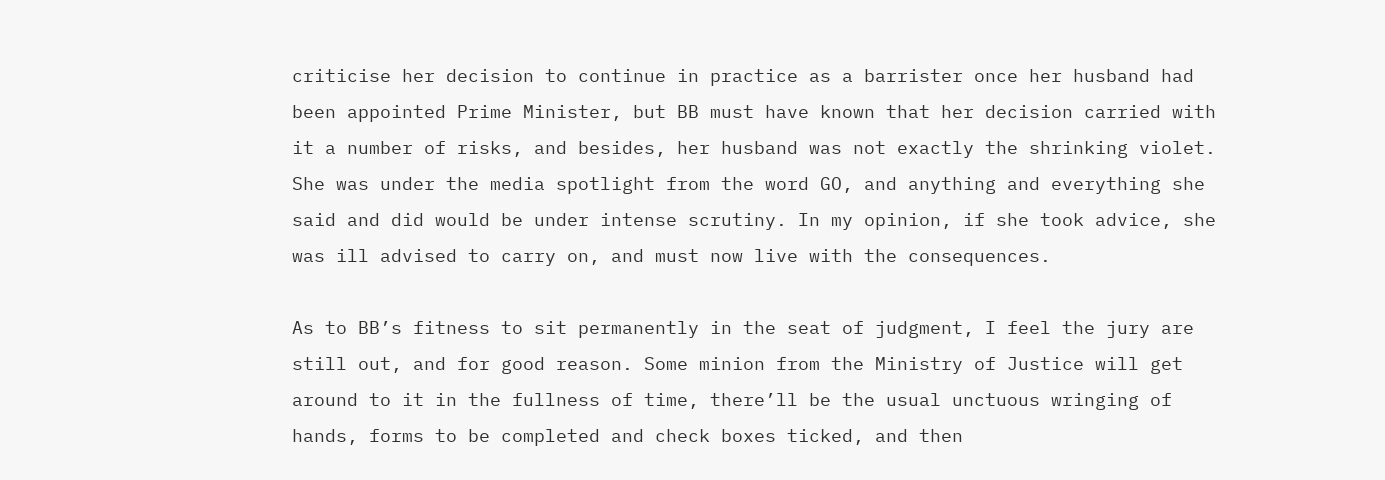criticise her decision to continue in practice as a barrister once her husband had been appointed Prime Minister, but BB must have known that her decision carried with it a number of risks, and besides, her husband was not exactly the shrinking violet. She was under the media spotlight from the word GO, and anything and everything she said and did would be under intense scrutiny. In my opinion, if she took advice, she was ill advised to carry on, and must now live with the consequences.

As to BB’s fitness to sit permanently in the seat of judgment, I feel the jury are still out, and for good reason. Some minion from the Ministry of Justice will get around to it in the fullness of time, there’ll be the usual unctuous wringing of hands, forms to be completed and check boxes ticked, and then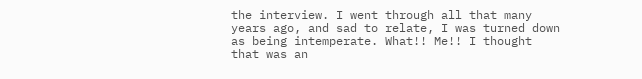the interview. I went through all that many years ago, and sad to relate, I was turned down as being intemperate. What!! Me!! I thought that was an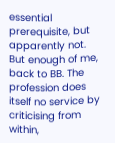essential prerequisite, but apparently not. But enough of me, back to BB. The profession does itself no service by criticising from within,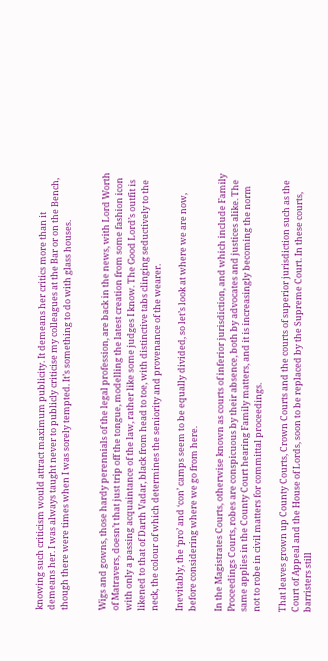knowing such criticism would attract maximum publicity. It demeans her critics more than it demeans her. I was always taught never to publicly criticise my colleagues at the Bar or on the Bench, though there were times when I was sorely tempted. It’s something to do with glass houses.


Wigs and gowns, those hardy perennials of the legal profession, are back in the news, with Lord Worth of Matravers, doesn’t that just trip off the tongue, modelling the latest creation from some fashion icon with only a passing acquaintance of the law, rather like some judges I know. The Good Lord’s outfit is likened to that of Darth Vadar, black from head to toe, with distinctive tabs clinging seductively to the neck, the colour of which determines the seniority and provenance of the wearer.

Inevitably, the ‘pro’ and ‘con’ camps seem to be equally divided, so let’s look at where we are now, before considering where we go from here.

In the Magistrates Courts, otherwise known as courts of inferior jurisdiction, and which include Family Proceedings Courts, robes are conspicuous by their absence, both by advocates and justices alike. The same applies in the County Court hearing Family matters, and it is increasingly becoming the norm not to robe in civil matters for committal proceedings.

That leaves grown up County Courts, Crown Courts and the courts of superior jurisdiction such as the Court of Appeal and the House of Lords, soon to be replaced by the Supreme Court. In these courts, barristers still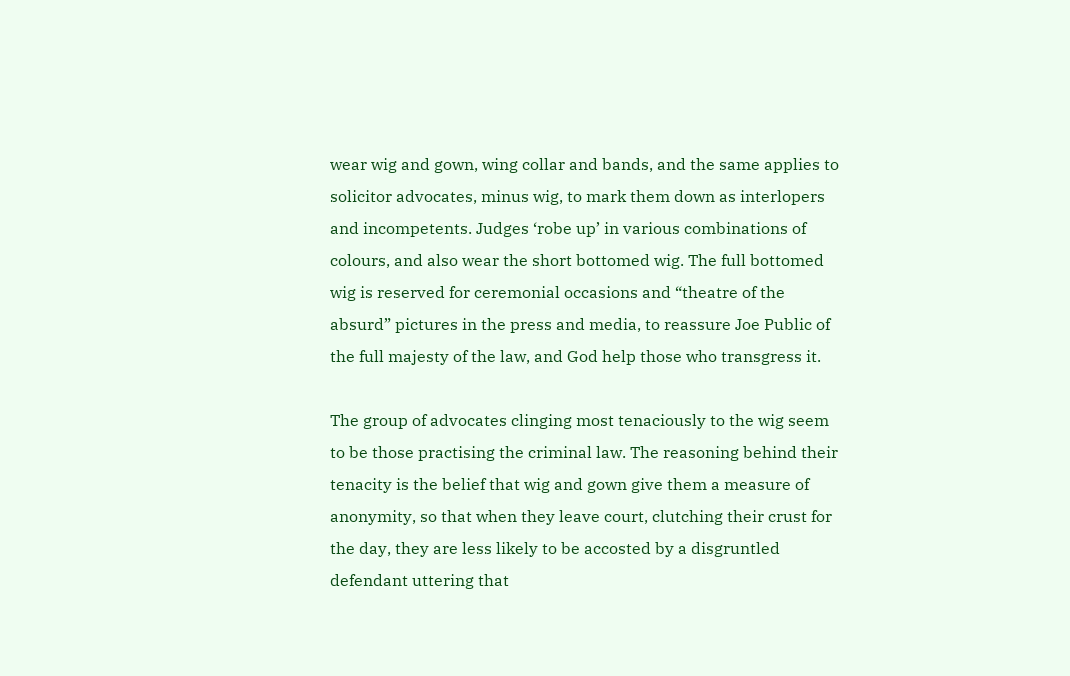wear wig and gown, wing collar and bands, and the same applies to solicitor advocates, minus wig, to mark them down as interlopers and incompetents. Judges ‘robe up’ in various combinations of colours, and also wear the short bottomed wig. The full bottomed wig is reserved for ceremonial occasions and “theatre of the absurd” pictures in the press and media, to reassure Joe Public of the full majesty of the law, and God help those who transgress it.

The group of advocates clinging most tenaciously to the wig seem to be those practising the criminal law. The reasoning behind their tenacity is the belief that wig and gown give them a measure of anonymity, so that when they leave court, clutching their crust for the day, they are less likely to be accosted by a disgruntled defendant uttering that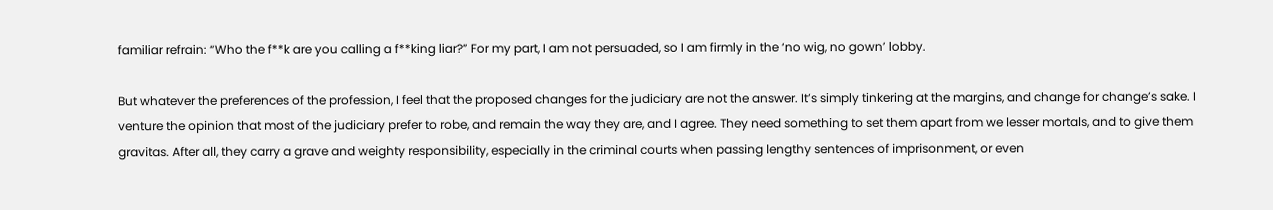familiar refrain: “Who the f**k are you calling a f**king liar?” For my part, I am not persuaded, so I am firmly in the ‘no wig, no gown’ lobby.

But whatever the preferences of the profession, I feel that the proposed changes for the judiciary are not the answer. It’s simply tinkering at the margins, and change for change’s sake. I venture the opinion that most of the judiciary prefer to robe, and remain the way they are, and I agree. They need something to set them apart from we lesser mortals, and to give them gravitas. After all, they carry a grave and weighty responsibility, especially in the criminal courts when passing lengthy sentences of imprisonment, or even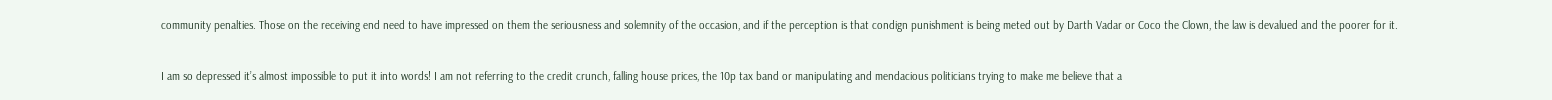community penalties. Those on the receiving end need to have impressed on them the seriousness and solemnity of the occasion, and if the perception is that condign punishment is being meted out by Darth Vadar or Coco the Clown, the law is devalued and the poorer for it.


I am so depressed it’s almost impossible to put it into words! I am not referring to the credit crunch, falling house prices, the 10p tax band or manipulating and mendacious politicians trying to make me believe that a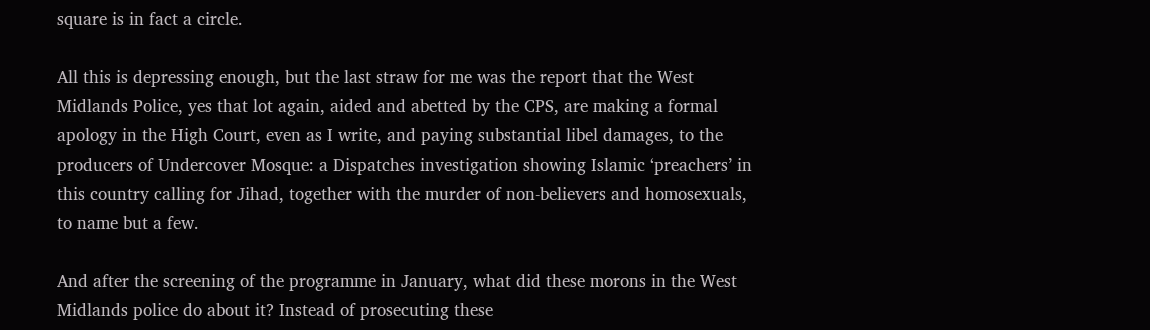square is in fact a circle.

All this is depressing enough, but the last straw for me was the report that the West Midlands Police, yes that lot again, aided and abetted by the CPS, are making a formal apology in the High Court, even as I write, and paying substantial libel damages, to the producers of Undercover Mosque: a Dispatches investigation showing Islamic ‘preachers’ in this country calling for Jihad, together with the murder of non-believers and homosexuals, to name but a few.

And after the screening of the programme in January, what did these morons in the West Midlands police do about it? Instead of prosecuting these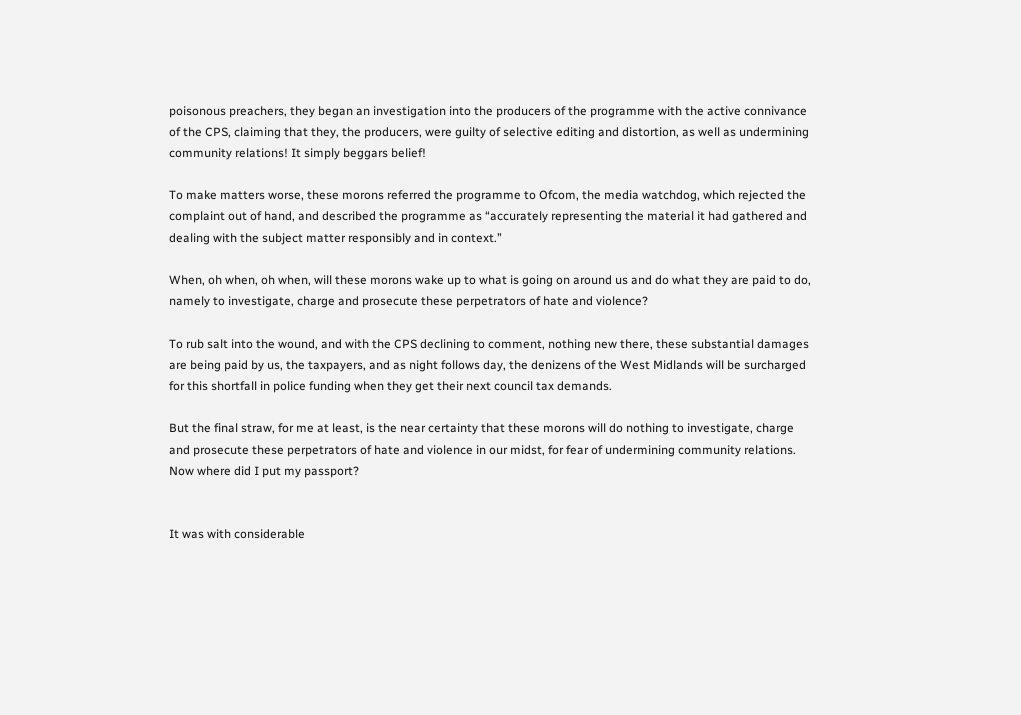poisonous preachers, they began an investigation into the producers of the programme with the active connivance of the CPS, claiming that they, the producers, were guilty of selective editing and distortion, as well as undermining community relations! It simply beggars belief!

To make matters worse, these morons referred the programme to Ofcom, the media watchdog, which rejected the complaint out of hand, and described the programme as “accurately representing the material it had gathered and dealing with the subject matter responsibly and in context.”

When, oh when, oh when, will these morons wake up to what is going on around us and do what they are paid to do, namely to investigate, charge and prosecute these perpetrators of hate and violence?

To rub salt into the wound, and with the CPS declining to comment, nothing new there, these substantial damages are being paid by us, the taxpayers, and as night follows day, the denizens of the West Midlands will be surcharged for this shortfall in police funding when they get their next council tax demands.

But the final straw, for me at least, is the near certainty that these morons will do nothing to investigate, charge and prosecute these perpetrators of hate and violence in our midst, for fear of undermining community relations. Now where did I put my passport?


It was with considerable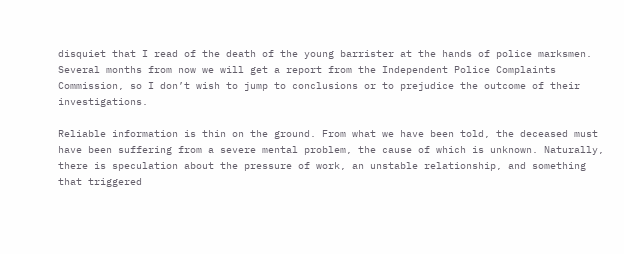disquiet that I read of the death of the young barrister at the hands of police marksmen. Several months from now we will get a report from the Independent Police Complaints Commission, so I don’t wish to jump to conclusions or to prejudice the outcome of their investigations.

Reliable information is thin on the ground. From what we have been told, the deceased must have been suffering from a severe mental problem, the cause of which is unknown. Naturally, there is speculation about the pressure of work, an unstable relationship, and something that triggered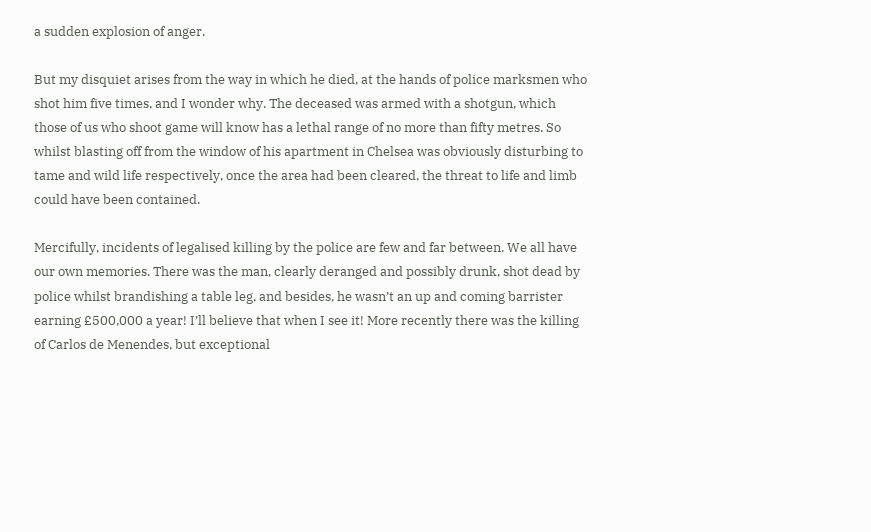a sudden explosion of anger.

But my disquiet arises from the way in which he died, at the hands of police marksmen who shot him five times, and I wonder why. The deceased was armed with a shotgun, which those of us who shoot game will know has a lethal range of no more than fifty metres. So whilst blasting off from the window of his apartment in Chelsea was obviously disturbing to tame and wild life respectively, once the area had been cleared, the threat to life and limb could have been contained.

Mercifully, incidents of legalised killing by the police are few and far between. We all have our own memories. There was the man, clearly deranged and possibly drunk, shot dead by police whilst brandishing a table leg, and besides, he wasn’t an up and coming barrister earning £500,000 a year! I’ll believe that when I see it! More recently there was the killing of Carlos de Menendes, but exceptional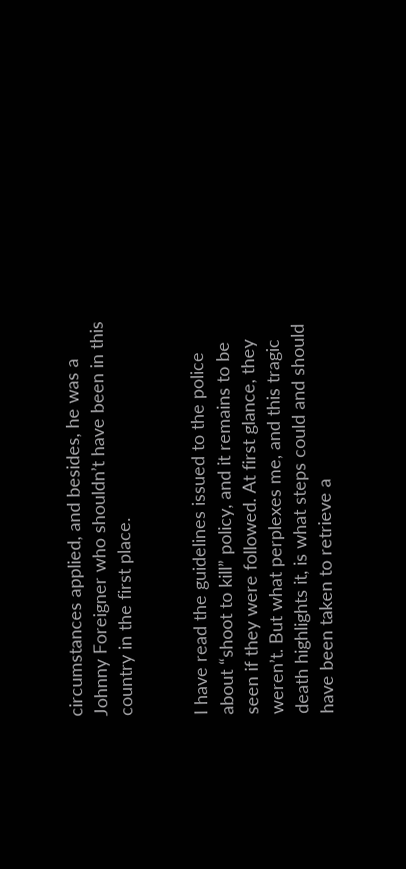circumstances applied, and besides, he was a Johnny Foreigner who shouldn’t have been in this country in the first place.


I have read the guidelines issued to the police about “shoot to kill” policy, and it remains to be seen if they were followed. At first glance, they weren’t. But what perplexes me, and this tragic death highlights it, is what steps could and should have been taken to retrieve a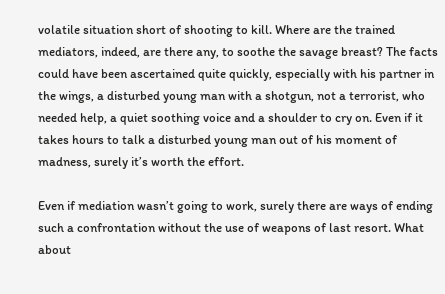volatile situation short of shooting to kill. Where are the trained mediators, indeed, are there any, to soothe the savage breast? The facts could have been ascertained quite quickly, especially with his partner in the wings, a disturbed young man with a shotgun, not a terrorist, who needed help, a quiet soothing voice and a shoulder to cry on. Even if it takes hours to talk a disturbed young man out of his moment of madness, surely it’s worth the effort.

Even if mediation wasn’t going to work, surely there are ways of ending such a confrontation without the use of weapons of last resort. What about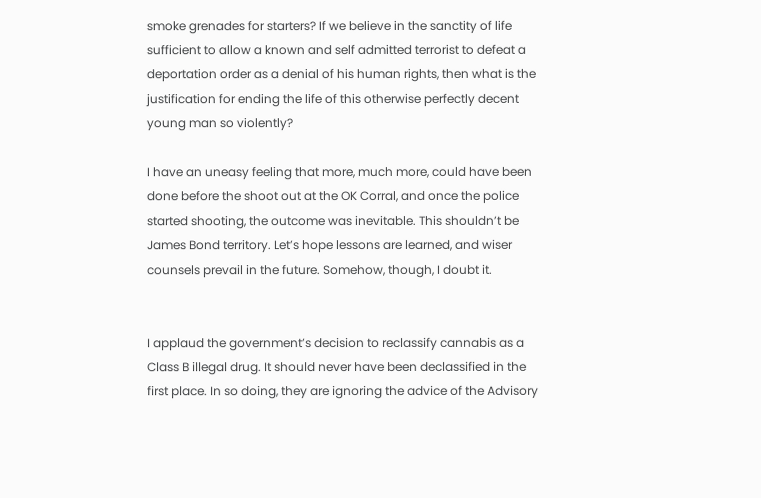smoke grenades for starters? If we believe in the sanctity of life sufficient to allow a known and self admitted terrorist to defeat a deportation order as a denial of his human rights, then what is the justification for ending the life of this otherwise perfectly decent young man so violently?

I have an uneasy feeling that more, much more, could have been done before the shoot out at the OK Corral, and once the police started shooting, the outcome was inevitable. This shouldn’t be James Bond territory. Let’s hope lessons are learned, and wiser counsels prevail in the future. Somehow, though, I doubt it.


I applaud the government’s decision to reclassify cannabis as a Class B illegal drug. It should never have been declassified in the first place. In so doing, they are ignoring the advice of the Advisory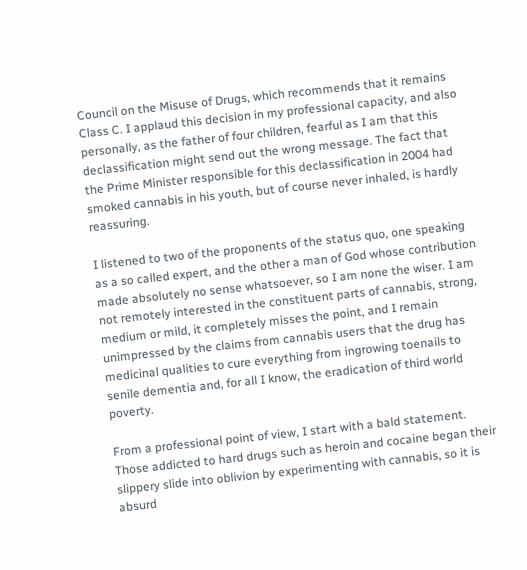Council on the Misuse of Drugs, which recommends that it remains Class C. I applaud this decision in my professional capacity, and also personally, as the father of four children, fearful as I am that this declassification might send out the wrong message. The fact that the Prime Minister responsible for this declassification in 2004 had smoked cannabis in his youth, but of course never inhaled, is hardly reassuring.

I listened to two of the proponents of the status quo, one speaking as a so called expert, and the other a man of God whose contribution made absolutely no sense whatsoever, so I am none the wiser. I am not remotely interested in the constituent parts of cannabis, strong, medium or mild, it completely misses the point, and I remain unimpressed by the claims from cannabis users that the drug has medicinal qualities to cure everything from ingrowing toenails to senile dementia and, for all I know, the eradication of third world poverty.

From a professional point of view, I start with a bald statement. Those addicted to hard drugs such as heroin and cocaine began their slippery slide into oblivion by experimenting with cannabis, so it is absurd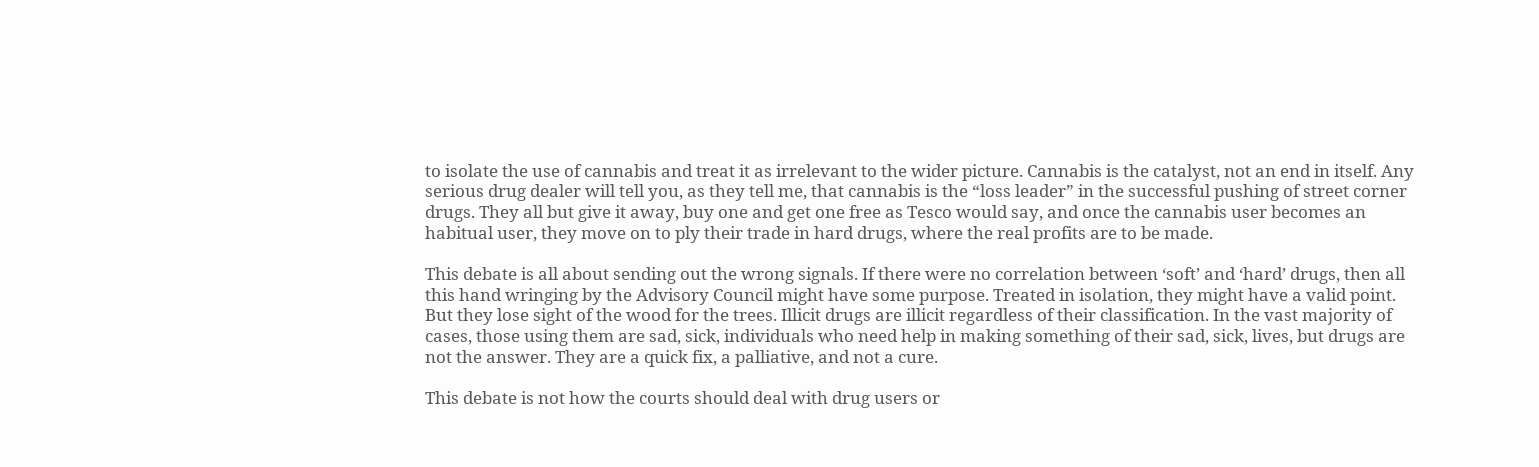to isolate the use of cannabis and treat it as irrelevant to the wider picture. Cannabis is the catalyst, not an end in itself. Any serious drug dealer will tell you, as they tell me, that cannabis is the “loss leader” in the successful pushing of street corner drugs. They all but give it away, buy one and get one free as Tesco would say, and once the cannabis user becomes an habitual user, they move on to ply their trade in hard drugs, where the real profits are to be made.

This debate is all about sending out the wrong signals. If there were no correlation between ‘soft’ and ‘hard’ drugs, then all this hand wringing by the Advisory Council might have some purpose. Treated in isolation, they might have a valid point. But they lose sight of the wood for the trees. Illicit drugs are illicit regardless of their classification. In the vast majority of cases, those using them are sad, sick, individuals who need help in making something of their sad, sick, lives, but drugs are not the answer. They are a quick fix, a palliative, and not a cure.

This debate is not how the courts should deal with drug users or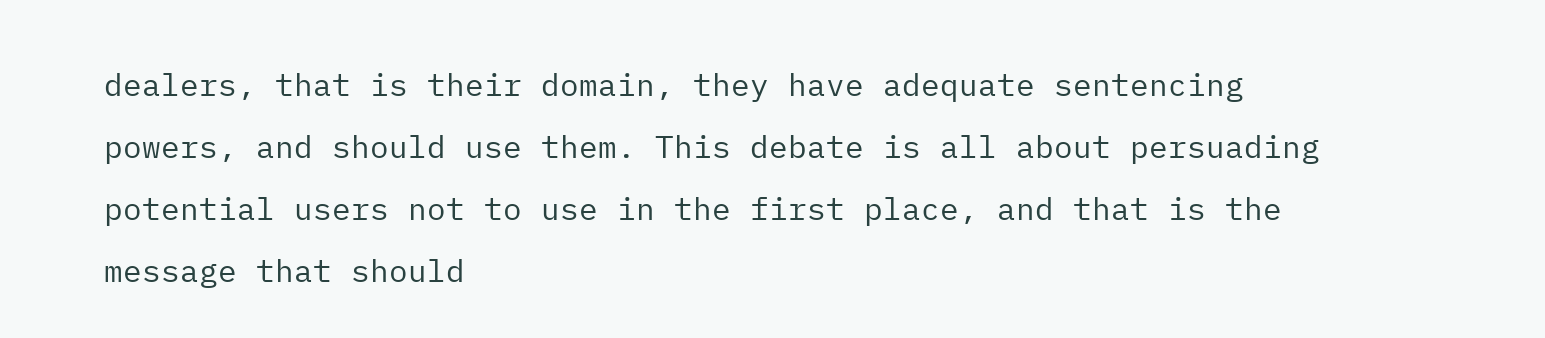dealers, that is their domain, they have adequate sentencing powers, and should use them. This debate is all about persuading potential users not to use in the first place, and that is the message that should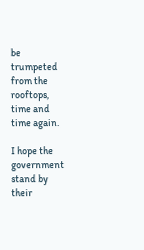be trumpeted from the rooftops, time and time again.

I hope the government stand by their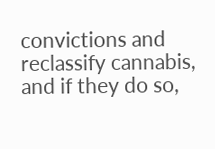convictions and reclassify cannabis, and if they do so,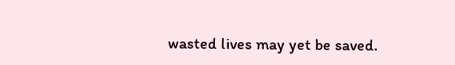wasted lives may yet be saved.